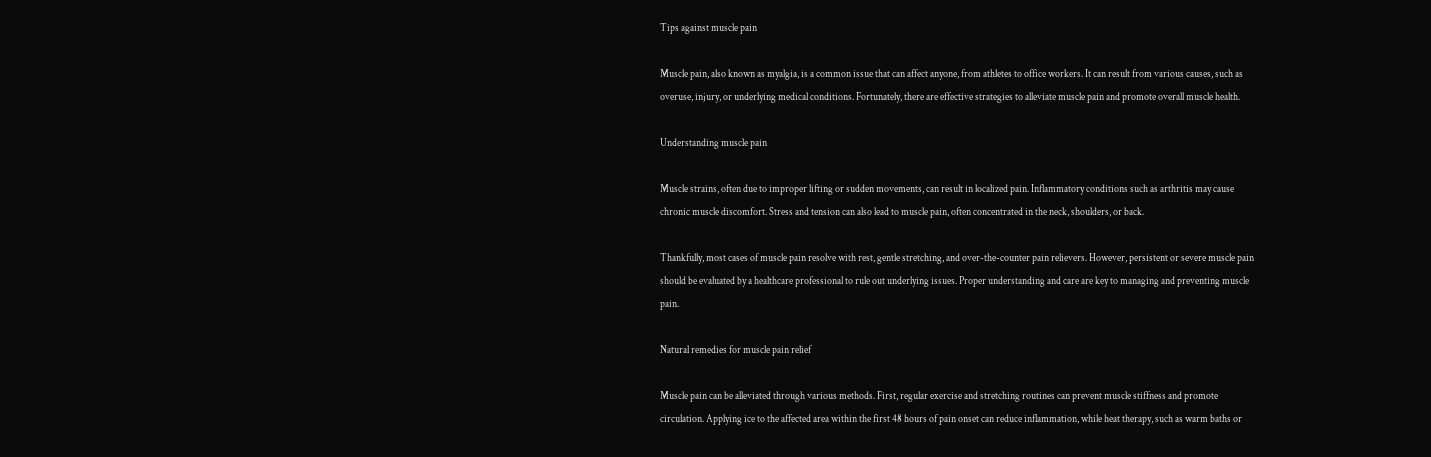Tips against muscle pain

Muscle pain, also known as myalgia, is a common issue that can affect anyone, from athletes to office workers. It can result from various causes, such as overuse, injury, or underlying medical conditions. Fortunately, there are effective strategies to alleviate muscle pain and promote overall muscle health.

Understanding muscle pain

Muscle strains, often due to improper lifting or sudden movements, can result in localized pain. Inflammatory conditions such as arthritis may cause chronic muscle discomfort. Stress and tension can also lead to muscle pain, often concentrated in the neck, shoulders, or back.

Thankfully, most cases of muscle pain resolve with rest, gentle stretching, and over-the-counter pain relievers. However, persistent or severe muscle pain should be evaluated by a healthcare professional to rule out underlying issues. Proper understanding and care are key to managing and preventing muscle pain.

Natural remedies for muscle pain relief

Muscle pain can be alleviated through various methods. First, regular exercise and stretching routines can prevent muscle stiffness and promote circulation. Applying ice to the affected area within the first 48 hours of pain onset can reduce inflammation, while heat therapy, such as warm baths or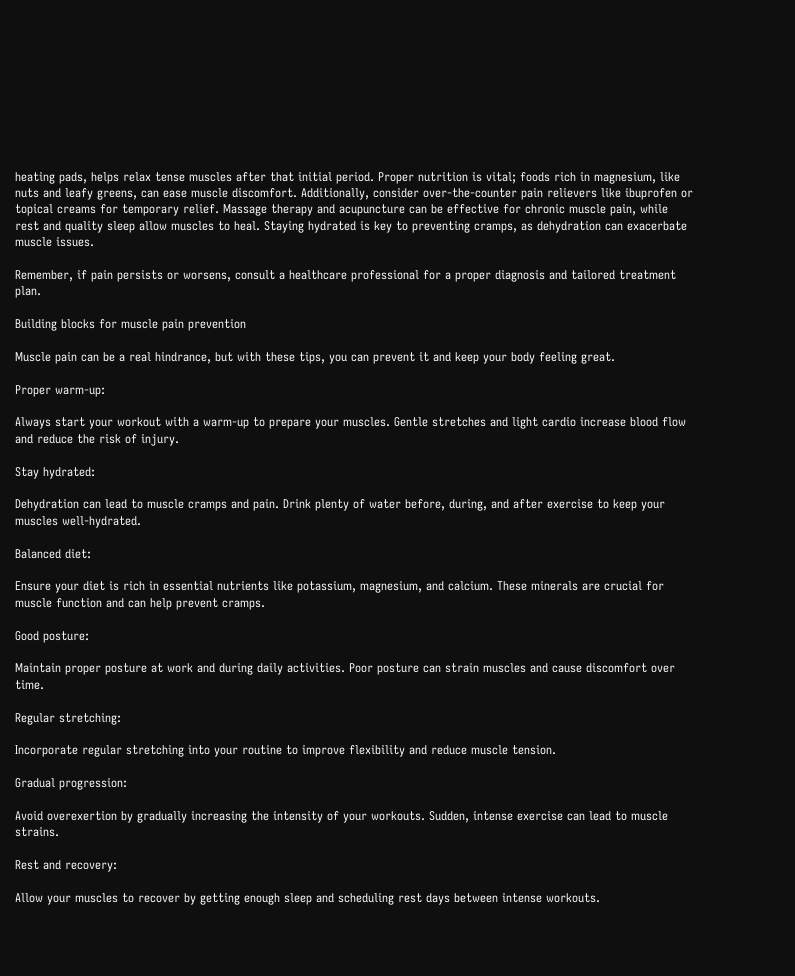heating pads, helps relax tense muscles after that initial period. Proper nutrition is vital; foods rich in magnesium, like nuts and leafy greens, can ease muscle discomfort. Additionally, consider over-the-counter pain relievers like ibuprofen or topical creams for temporary relief. Massage therapy and acupuncture can be effective for chronic muscle pain, while rest and quality sleep allow muscles to heal. Staying hydrated is key to preventing cramps, as dehydration can exacerbate muscle issues.

Remember, if pain persists or worsens, consult a healthcare professional for a proper diagnosis and tailored treatment plan.

Building blocks for muscle pain prevention

Muscle pain can be a real hindrance, but with these tips, you can prevent it and keep your body feeling great.

Proper warm-up:

Always start your workout with a warm-up to prepare your muscles. Gentle stretches and light cardio increase blood flow and reduce the risk of injury.

Stay hydrated:

Dehydration can lead to muscle cramps and pain. Drink plenty of water before, during, and after exercise to keep your muscles well-hydrated.

Balanced diet:

Ensure your diet is rich in essential nutrients like potassium, magnesium, and calcium. These minerals are crucial for muscle function and can help prevent cramps.

Good posture:

Maintain proper posture at work and during daily activities. Poor posture can strain muscles and cause discomfort over time.

Regular stretching:

Incorporate regular stretching into your routine to improve flexibility and reduce muscle tension.

Gradual progression:

Avoid overexertion by gradually increasing the intensity of your workouts. Sudden, intense exercise can lead to muscle strains.

Rest and recovery:

Allow your muscles to recover by getting enough sleep and scheduling rest days between intense workouts.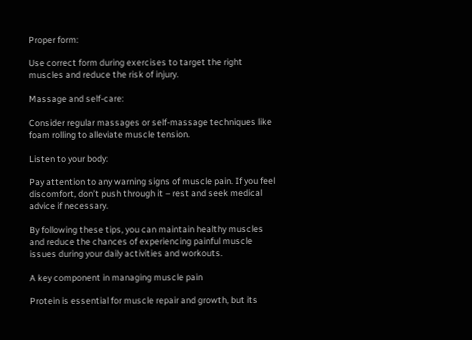Proper form:

Use correct form during exercises to target the right muscles and reduce the risk of injury.

Massage and self-care:

Consider regular massages or self-massage techniques like foam rolling to alleviate muscle tension.

Listen to your body:

Pay attention to any warning signs of muscle pain. If you feel discomfort, don’t push through it – rest and seek medical advice if necessary.

By following these tips, you can maintain healthy muscles and reduce the chances of experiencing painful muscle issues during your daily activities and workouts.

A key component in managing muscle pain

Protein is essential for muscle repair and growth, but its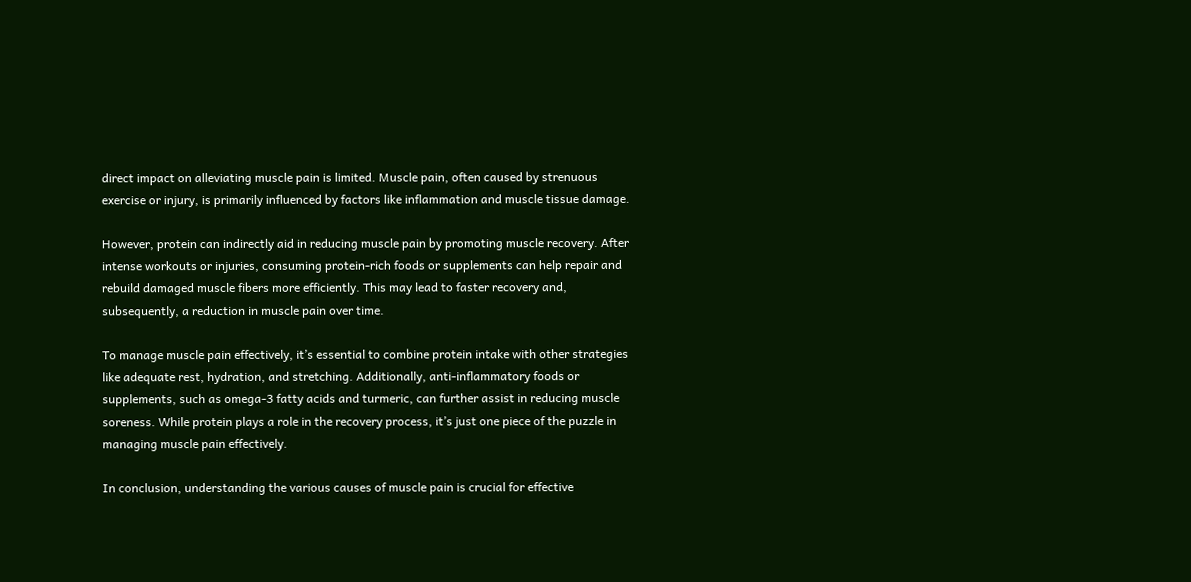direct impact on alleviating muscle pain is limited. Muscle pain, often caused by strenuous exercise or injury, is primarily influenced by factors like inflammation and muscle tissue damage.

However, protein can indirectly aid in reducing muscle pain by promoting muscle recovery. After intense workouts or injuries, consuming protein-rich foods or supplements can help repair and rebuild damaged muscle fibers more efficiently. This may lead to faster recovery and, subsequently, a reduction in muscle pain over time.

To manage muscle pain effectively, it’s essential to combine protein intake with other strategies like adequate rest, hydration, and stretching. Additionally, anti-inflammatory foods or supplements, such as omega-3 fatty acids and turmeric, can further assist in reducing muscle soreness. While protein plays a role in the recovery process, it’s just one piece of the puzzle in managing muscle pain effectively.

In conclusion, understanding the various causes of muscle pain is crucial for effective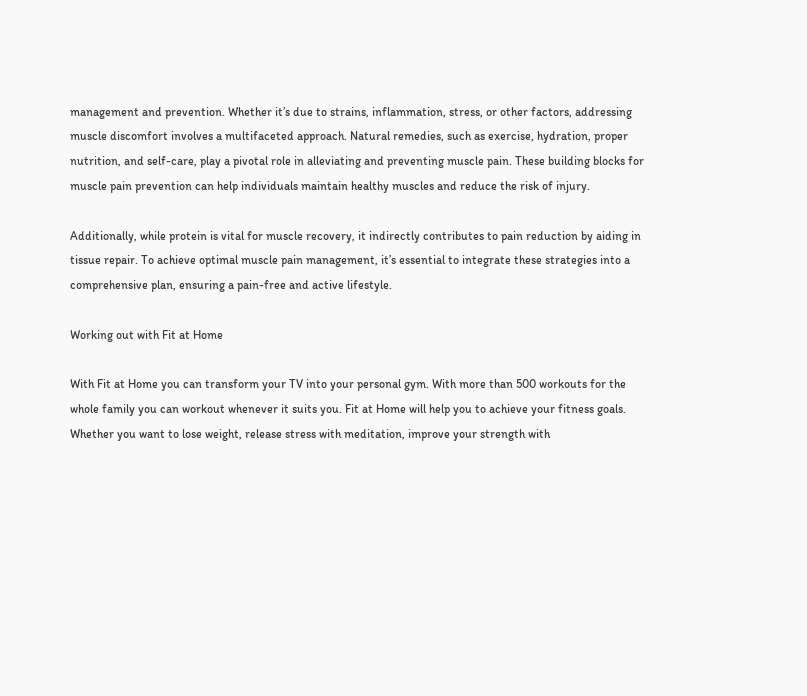management and prevention. Whether it’s due to strains, inflammation, stress, or other factors, addressing muscle discomfort involves a multifaceted approach. Natural remedies, such as exercise, hydration, proper nutrition, and self-care, play a pivotal role in alleviating and preventing muscle pain. These building blocks for muscle pain prevention can help individuals maintain healthy muscles and reduce the risk of injury.

Additionally, while protein is vital for muscle recovery, it indirectly contributes to pain reduction by aiding in tissue repair. To achieve optimal muscle pain management, it’s essential to integrate these strategies into a comprehensive plan, ensuring a pain-free and active lifestyle.

Working out with Fit at Home

With Fit at Home you can transform your TV into your personal gym. With more than 500 workouts for the whole family you can workout whenever it suits you. Fit at Home will help you to achieve your fitness goals. Whether you want to lose weight, release stress with meditation, improve your strength with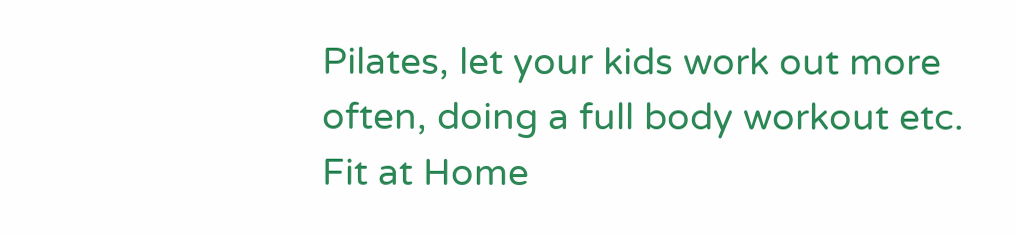Pilates, let your kids work out more often, doing a full body workout etc. Fit at Home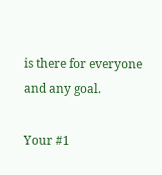is there for everyone and any goal.

Your #1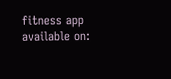fitness app available on: